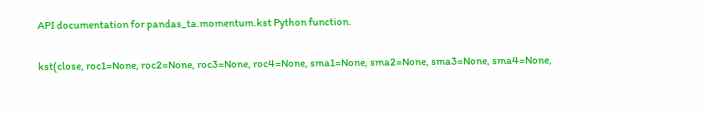API documentation for pandas_ta.momentum.kst Python function.

kst(close, roc1=None, roc2=None, roc3=None, roc4=None, sma1=None, sma2=None, sma3=None, sma4=None,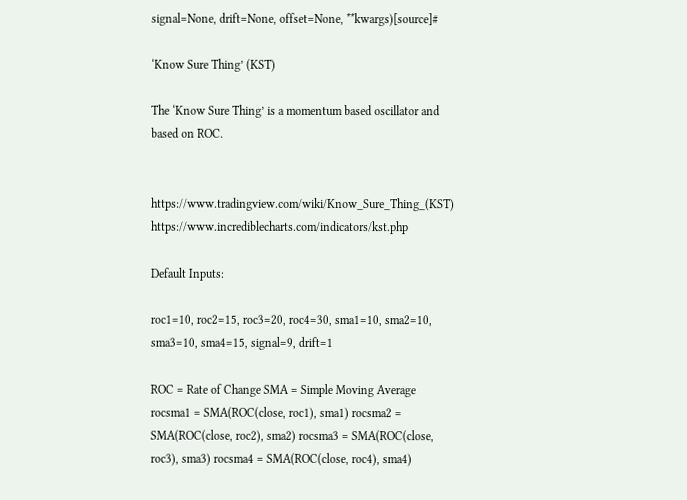signal=None, drift=None, offset=None, **kwargs)[source]#

‘Know Sure Thing’ (KST)

The ‘Know Sure Thing’ is a momentum based oscillator and based on ROC.


https://www.tradingview.com/wiki/Know_Sure_Thing_(KST) https://www.incrediblecharts.com/indicators/kst.php

Default Inputs:

roc1=10, roc2=15, roc3=20, roc4=30, sma1=10, sma2=10, sma3=10, sma4=15, signal=9, drift=1

ROC = Rate of Change SMA = Simple Moving Average rocsma1 = SMA(ROC(close, roc1), sma1) rocsma2 = SMA(ROC(close, roc2), sma2) rocsma3 = SMA(ROC(close, roc3), sma3) rocsma4 = SMA(ROC(close, roc4), sma4)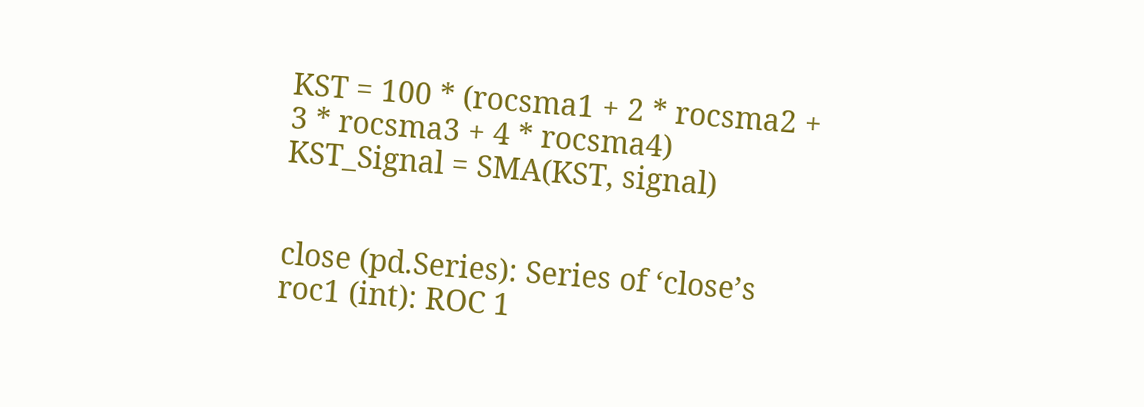KST = 100 * (rocsma1 + 2 * rocsma2 + 3 * rocsma3 + 4 * rocsma4) KST_Signal = SMA(KST, signal)


close (pd.Series): Series of ‘close’s roc1 (int): ROC 1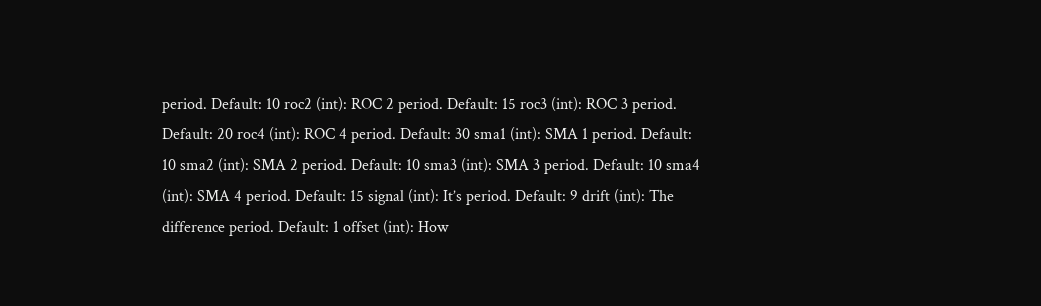period. Default: 10 roc2 (int): ROC 2 period. Default: 15 roc3 (int): ROC 3 period. Default: 20 roc4 (int): ROC 4 period. Default: 30 sma1 (int): SMA 1 period. Default: 10 sma2 (int): SMA 2 period. Default: 10 sma3 (int): SMA 3 period. Default: 10 sma4 (int): SMA 4 period. Default: 15 signal (int): It’s period. Default: 9 drift (int): The difference period. Default: 1 offset (int): How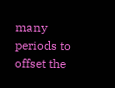many periods to offset the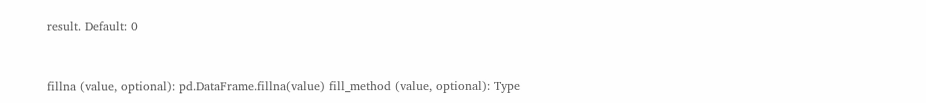result. Default: 0


fillna (value, optional): pd.DataFrame.fillna(value) fill_method (value, optional): Type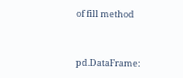of fill method


pd.DataFrame: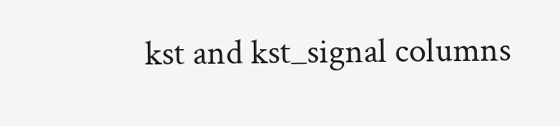kst and kst_signal columns